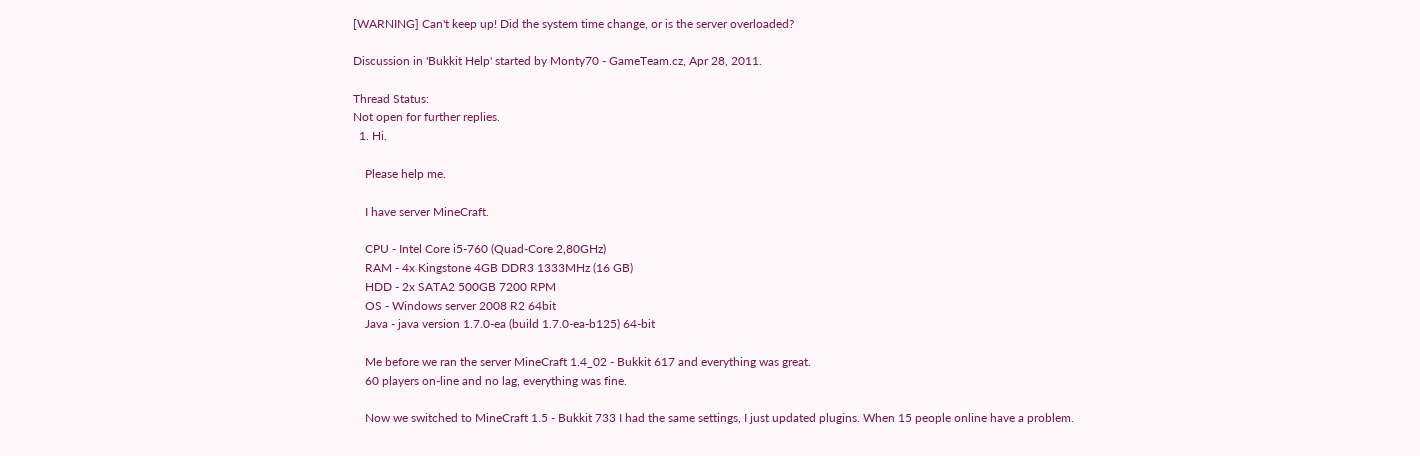[WARNING] Can't keep up! Did the system time change, or is the server overloaded?

Discussion in 'Bukkit Help' started by Monty70 - GameTeam.cz, Apr 28, 2011.

Thread Status:
Not open for further replies.
  1. Hi.

    Please help me.

    I have server MineCraft.

    CPU - Intel Core i5-760 (Quad-Core 2,80GHz)
    RAM - 4x Kingstone 4GB DDR3 1333MHz (16 GB)
    HDD - 2x SATA2 500GB 7200 RPM
    OS - Windows server 2008 R2 64bit
    Java - java version 1.7.0-ea (build 1.7.0-ea-b125) 64-bit

    Me before we ran the server MineCraft 1.4_02 - Bukkit 617 and everything was great.
    60 players on-line and no lag, everything was fine.

    Now we switched to MineCraft 1.5 - Bukkit 733 I had the same settings, I just updated plugins. When 15 people online have a problem.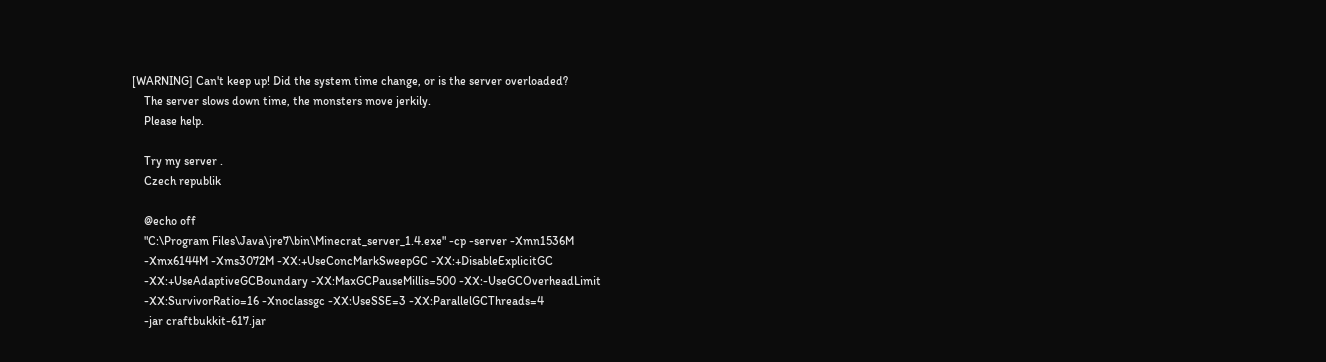[WARNING] Can't keep up! Did the system time change, or is the server overloaded?
    The server slows down time, the monsters move jerkily.
    Please help.

    Try my server .
    Czech republik

    @echo off
    "C:\Program Files\Java\jre7\bin\Minecrat_server_1.4.exe" -cp -server -Xmn1536M
    -Xmx6144M -Xms3072M -XX:+UseConcMarkSweepGC -XX:+DisableExplicitGC
    -XX:+UseAdaptiveGCBoundary -XX:MaxGCPauseMillis=500 -XX:-UseGCOverheadLimit
    -XX:SurvivorRatio=16 -Xnoclassgc -XX:UseSSE=3 -XX:ParallelGCThreads=4
    -jar craftbukkit-617.jar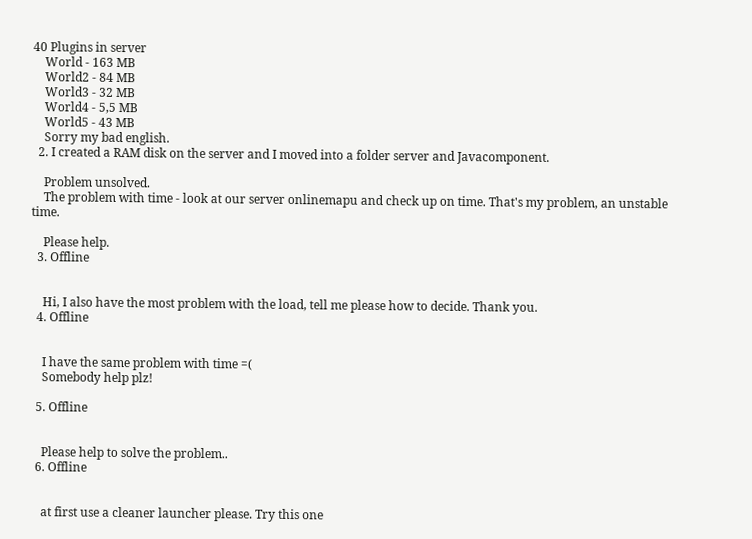40 Plugins in server
    World - 163 MB
    World2 - 84 MB
    World3 - 32 MB
    World4 - 5,5 MB
    World5 - 43 MB
    Sorry my bad english.
  2. I created a RAM disk on the server and I moved into a folder server and Javacomponent.

    Problem unsolved.
    The problem with time - look at our server onlinemapu and check up on time. That's my problem, an unstable time.

    Please help.
  3. Offline


    Hi, I also have the most problem with the load, tell me please how to decide. Thank you.
  4. Offline


    I have the same problem with time =(
    Somebody help plz!

  5. Offline


    Please help to solve the problem..
  6. Offline


    at first use a cleaner launcher please. Try this one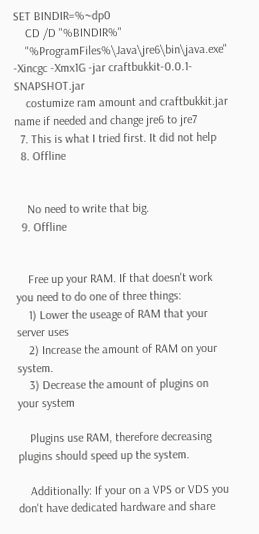SET BINDIR=%~dp0
    CD /D "%BINDIR%"
    "%ProgramFiles%\Java\jre6\bin\java.exe" -Xincgc -Xmx1G -jar craftbukkit-0.0.1-SNAPSHOT.jar
    costumize ram amount and craftbukkit.jar name if needed and change jre6 to jre7
  7. This is what I tried first. It did not help
  8. Offline


    No need to write that big.
  9. Offline


    Free up your RAM. If that doesn't work you need to do one of three things:
    1) Lower the useage of RAM that your server uses
    2) Increase the amount of RAM on your system.
    3) Decrease the amount of plugins on your system

    Plugins use RAM, therefore decreasing plugins should speed up the system.

    Additionally: If your on a VPS or VDS you don't have dedicated hardware and share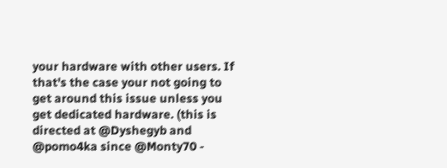your hardware with other users. If that's the case your not going to get around this issue unless you get dedicated hardware. (this is directed at @Dyshegyb and @pomo4ka since @Monty70 -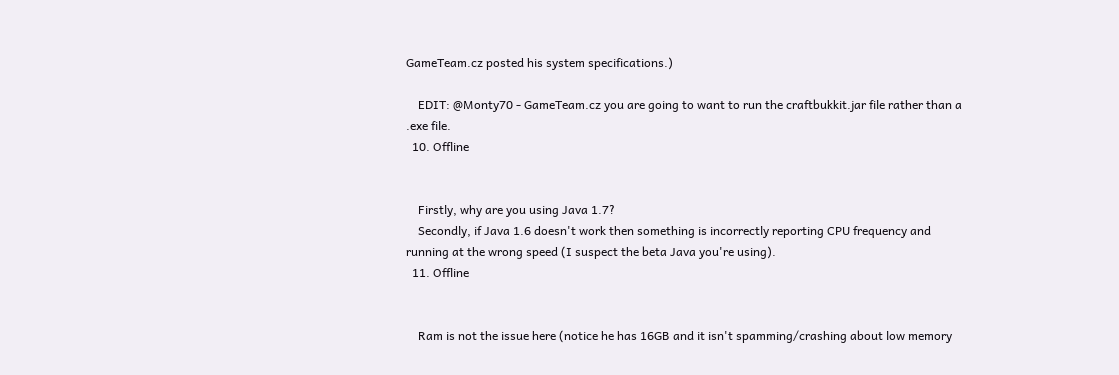GameTeam.cz posted his system specifications.)

    EDIT: @Monty70 - GameTeam.cz you are going to want to run the craftbukkit.jar file rather than a .exe file.
  10. Offline


    Firstly, why are you using Java 1.7?
    Secondly, if Java 1.6 doesn't work then something is incorrectly reporting CPU frequency and running at the wrong speed (I suspect the beta Java you're using).
  11. Offline


    Ram is not the issue here (notice he has 16GB and it isn't spamming/crashing about low memory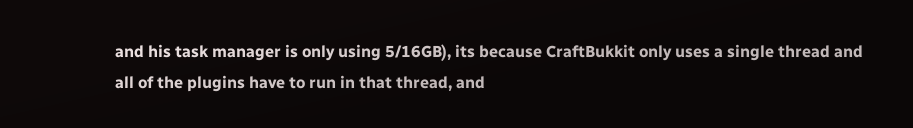and his task manager is only using 5/16GB), its because CraftBukkit only uses a single thread and all of the plugins have to run in that thread, and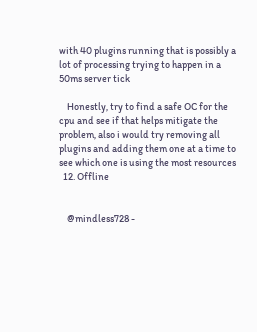with 40 plugins running that is possibly a lot of processing trying to happen in a 50ms server tick

    Honestly, try to find a safe OC for the cpu and see if that helps mitigate the problem, also i would try removing all plugins and adding them one at a time to see which one is using the most resources
  12. Offline


    @mindless728 -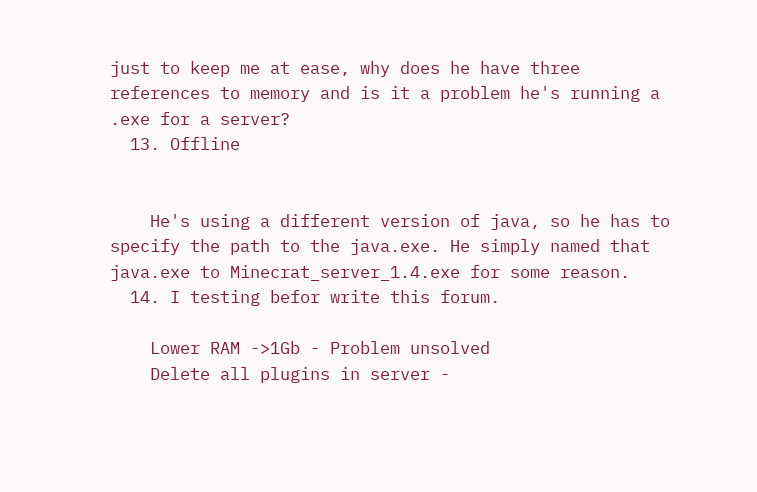just to keep me at ease, why does he have three references to memory and is it a problem he's running a .exe for a server?
  13. Offline


    He's using a different version of java, so he has to specify the path to the java.exe. He simply named that java.exe to Minecrat_server_1.4.exe for some reason.
  14. I testing befor write this forum.

    Lower RAM ->1Gb - Problem unsolved
    Delete all plugins in server -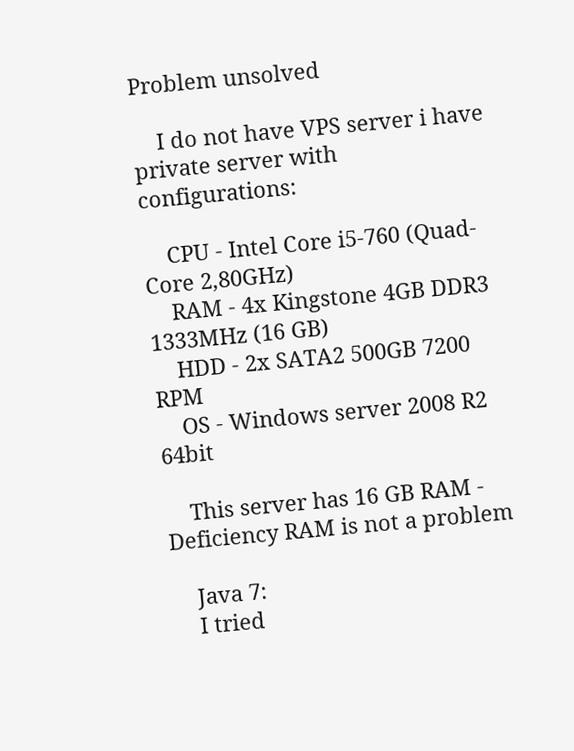Problem unsolved

    I do not have VPS server i have private server with configurations:

    CPU - Intel Core i5-760 (Quad-Core 2,80GHz)
    RAM - 4x Kingstone 4GB DDR3 1333MHz (16 GB)
    HDD - 2x SATA2 500GB 7200 RPM
    OS - Windows server 2008 R2 64bit

    This server has 16 GB RAM - Deficiency RAM is not a problem

    Java 7:
    I tried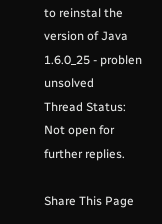to reinstal the version of Java 1.6.0_25 - problen unsolved
Thread Status:
Not open for further replies.

Share This Page